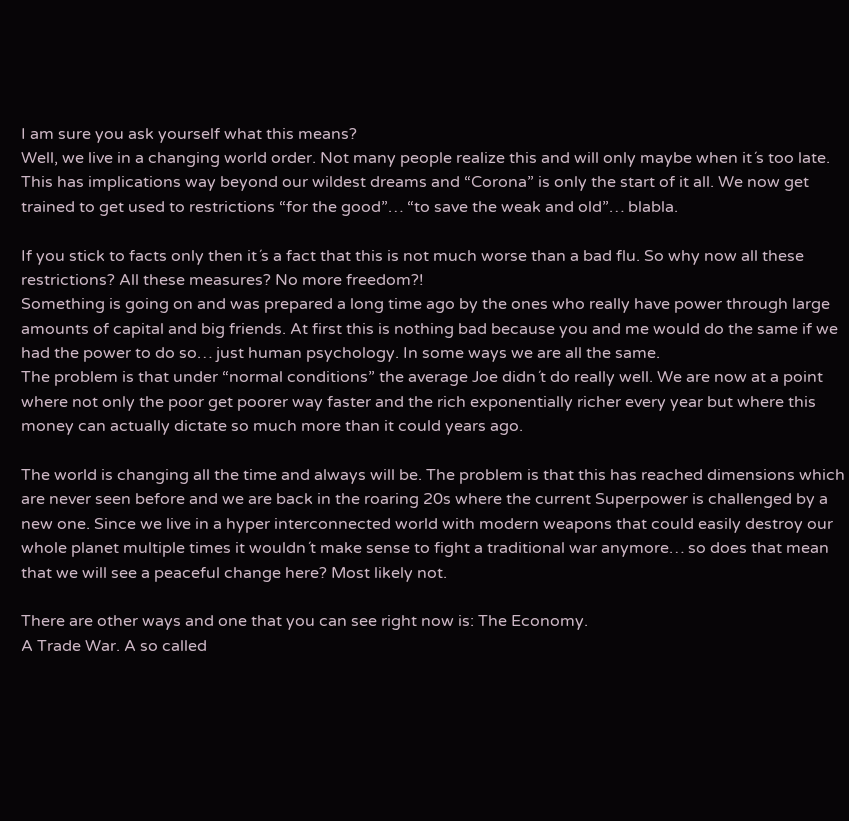I am sure you ask yourself what this means?
Well, we live in a changing world order. Not many people realize this and will only maybe when it´s too late. This has implications way beyond our wildest dreams and “Corona” is only the start of it all. We now get trained to get used to restrictions “for the good”… “to save the weak and old”… blabla.

If you stick to facts only then it´s a fact that this is not much worse than a bad flu. So why now all these restrictions? All these measures? No more freedom?!
Something is going on and was prepared a long time ago by the ones who really have power through large amounts of capital and big friends. At first this is nothing bad because you and me would do the same if we had the power to do so… just human psychology. In some ways we are all the same.
The problem is that under “normal conditions” the average Joe didn´t do really well. We are now at a point where not only the poor get poorer way faster and the rich exponentially richer every year but where this money can actually dictate so much more than it could years ago.

The world is changing all the time and always will be. The problem is that this has reached dimensions which are never seen before and we are back in the roaring 20s where the current Superpower is challenged by a new one. Since we live in a hyper interconnected world with modern weapons that could easily destroy our whole planet multiple times it wouldn´t make sense to fight a traditional war anymore… so does that mean that we will see a peaceful change here? Most likely not.

There are other ways and one that you can see right now is: The Economy.
A Trade War. A so called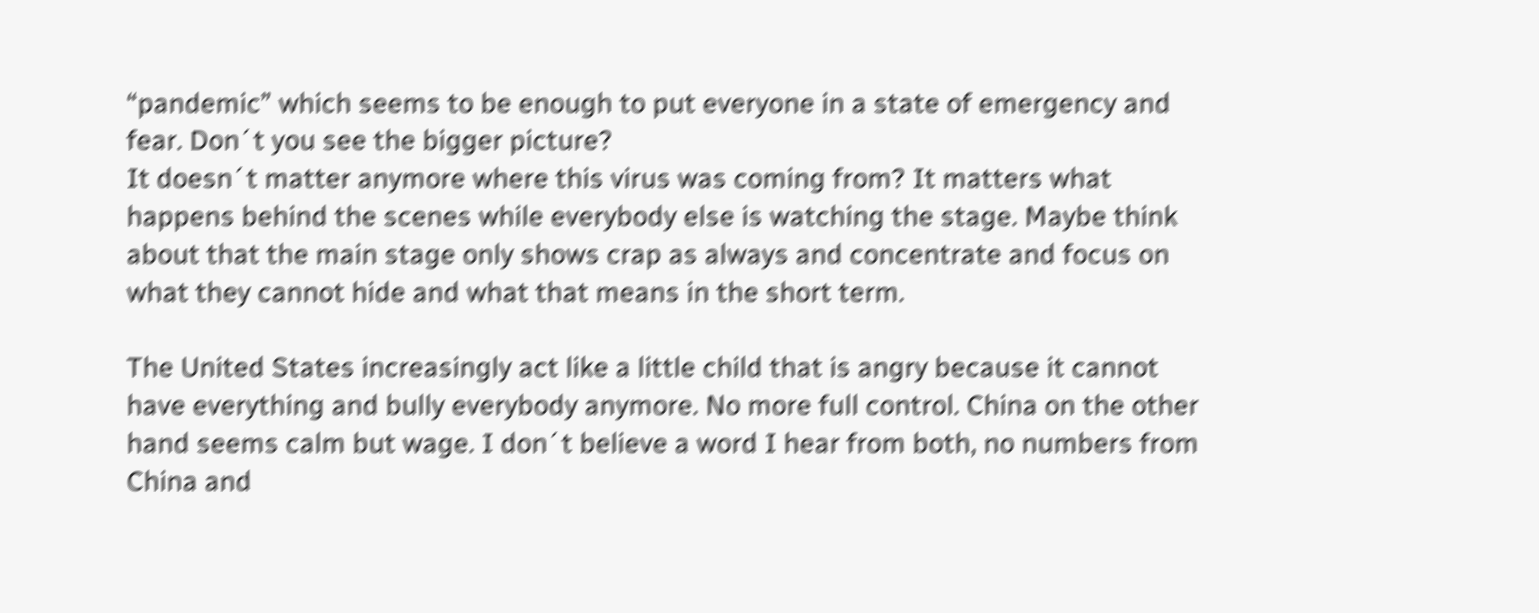“pandemic” which seems to be enough to put everyone in a state of emergency and fear. Don´t you see the bigger picture?
It doesn´t matter anymore where this virus was coming from? It matters what happens behind the scenes while everybody else is watching the stage. Maybe think about that the main stage only shows crap as always and concentrate and focus on what they cannot hide and what that means in the short term.

The United States increasingly act like a little child that is angry because it cannot have everything and bully everybody anymore. No more full control. China on the other hand seems calm but wage. I don´t believe a word I hear from both, no numbers from China and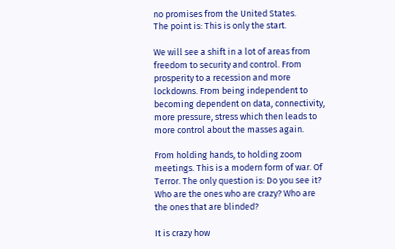no promises from the United States.
The point is: This is only the start.

We will see a shift in a lot of areas from freedom to security and control. From prosperity to a recession and more lockdowns. From being independent to becoming dependent on data, connectivity, more pressure, stress which then leads to more control about the masses again.

From holding hands, to holding zoom meetings. This is a modern form of war. Of Terror. The only question is: Do you see it? Who are the ones who are crazy? Who are the ones that are blinded?

It is crazy how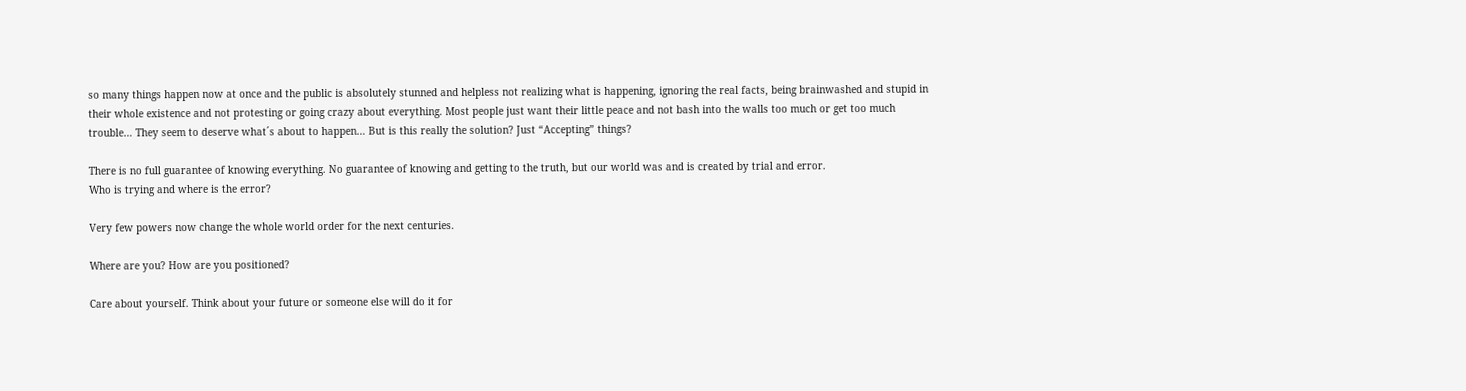so many things happen now at once and the public is absolutely stunned and helpless not realizing what is happening, ignoring the real facts, being brainwashed and stupid in their whole existence and not protesting or going crazy about everything. Most people just want their little peace and not bash into the walls too much or get too much trouble… They seem to deserve what´s about to happen… But is this really the solution? Just “Accepting” things?

There is no full guarantee of knowing everything. No guarantee of knowing and getting to the truth, but our world was and is created by trial and error.
Who is trying and where is the error?

Very few powers now change the whole world order for the next centuries.

Where are you? How are you positioned?

Care about yourself. Think about your future or someone else will do it for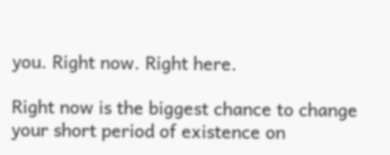you. Right now. Right here.

Right now is the biggest chance to change your short period of existence on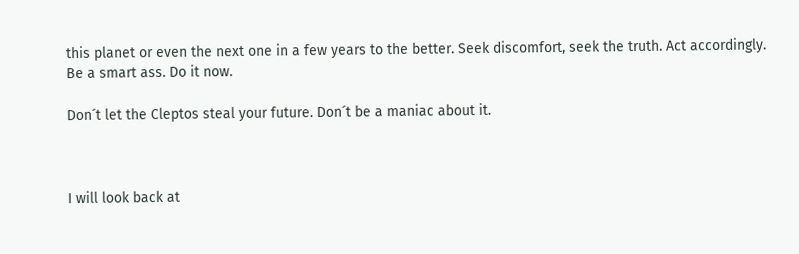this planet or even the next one in a few years to the better. Seek discomfort, seek the truth. Act accordingly. Be a smart ass. Do it now.

Don´t let the Cleptos steal your future. Don´t be a maniac about it.



I will look back at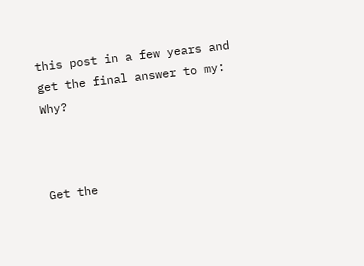this post in a few years and get the final answer to my: Why?



Get the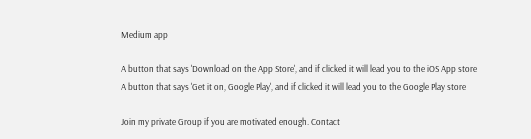Medium app

A button that says 'Download on the App Store', and if clicked it will lead you to the iOS App store
A button that says 'Get it on, Google Play', and if clicked it will lead you to the Google Play store

Join my private Group if you are motivated enough. Contact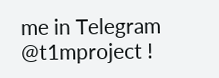me in Telegram @t1mproject !